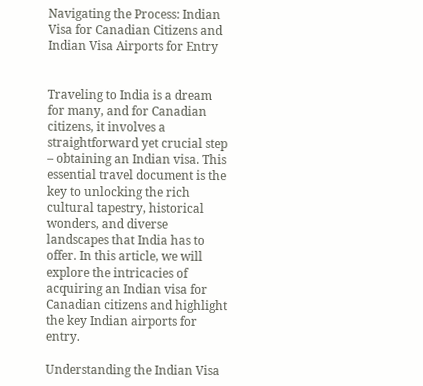Navigating the Process: Indian Visa for Canadian Citizens and Indian Visa Airports for Entry


Traveling to India is a dream for many, and for Canadian citizens, it involves a straightforward yet crucial step – obtaining an Indian visa. This essential travel document is the key to unlocking the rich cultural tapestry, historical wonders, and diverse landscapes that India has to offer. In this article, we will explore the intricacies of acquiring an Indian visa for Canadian citizens and highlight the key Indian airports for entry.

Understanding the Indian Visa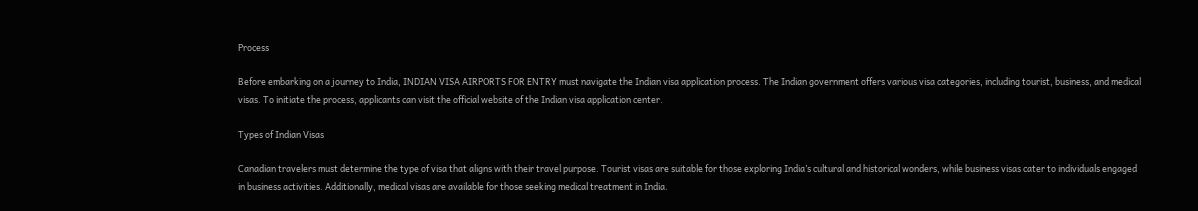Process

Before embarking on a journey to India, INDIAN VISA AIRPORTS FOR ENTRY must navigate the Indian visa application process. The Indian government offers various visa categories, including tourist, business, and medical visas. To initiate the process, applicants can visit the official website of the Indian visa application center.

Types of Indian Visas

Canadian travelers must determine the type of visa that aligns with their travel purpose. Tourist visas are suitable for those exploring India’s cultural and historical wonders, while business visas cater to individuals engaged in business activities. Additionally, medical visas are available for those seeking medical treatment in India.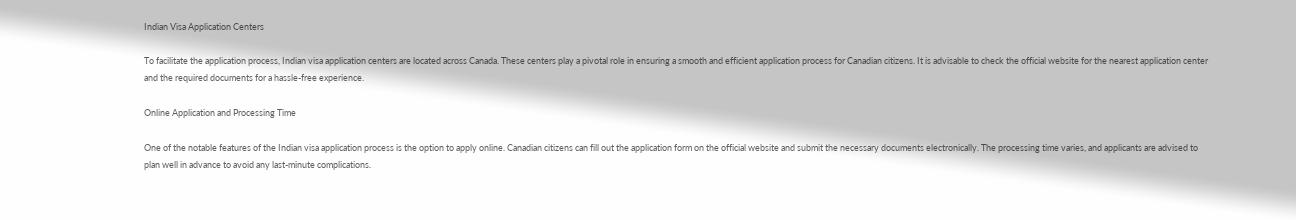Indian Visa Application Centers

To facilitate the application process, Indian visa application centers are located across Canada. These centers play a pivotal role in ensuring a smooth and efficient application process for Canadian citizens. It is advisable to check the official website for the nearest application center and the required documents for a hassle-free experience.

Online Application and Processing Time

One of the notable features of the Indian visa application process is the option to apply online. Canadian citizens can fill out the application form on the official website and submit the necessary documents electronically. The processing time varies, and applicants are advised to plan well in advance to avoid any last-minute complications.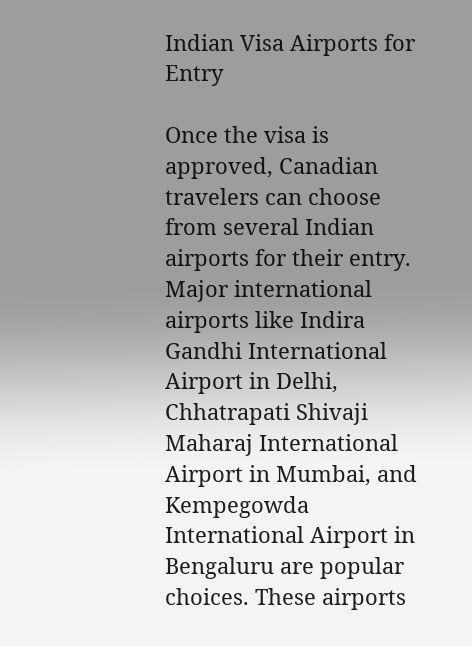Indian Visa Airports for Entry

Once the visa is approved, Canadian travelers can choose from several Indian airports for their entry. Major international airports like Indira Gandhi International Airport in Delhi, Chhatrapati Shivaji Maharaj International Airport in Mumbai, and Kempegowda International Airport in Bengaluru are popular choices. These airports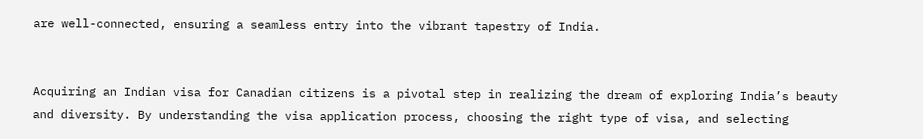are well-connected, ensuring a seamless entry into the vibrant tapestry of India.


Acquiring an Indian visa for Canadian citizens is a pivotal step in realizing the dream of exploring India’s beauty and diversity. By understanding the visa application process, choosing the right type of visa, and selecting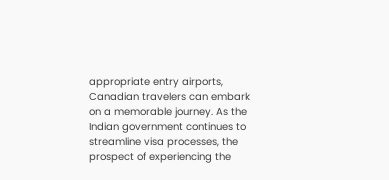appropriate entry airports, Canadian travelers can embark on a memorable journey. As the Indian government continues to streamline visa processes, the prospect of experiencing the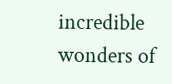incredible wonders of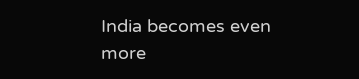India becomes even more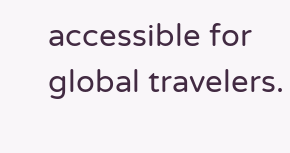accessible for global travelers.